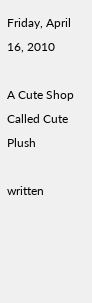Friday, April 16, 2010

A Cute Shop Called Cute Plush

written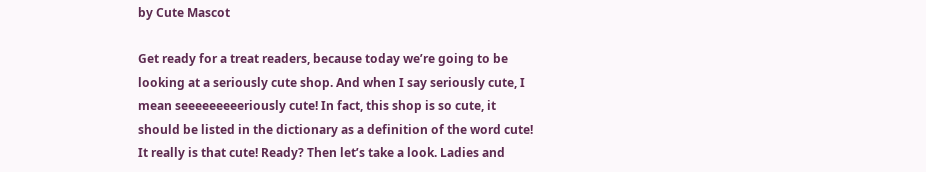by Cute Mascot

Get ready for a treat readers, because today we’re going to be looking at a seriously cute shop. And when I say seriously cute, I mean seeeeeeeeeriously cute! In fact, this shop is so cute, it should be listed in the dictionary as a definition of the word cute! It really is that cute! Ready? Then let’s take a look. Ladies and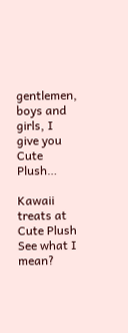gentlemen, boys and girls, I give you Cute Plush…

Kawaii treats at Cute Plush
See what I mean?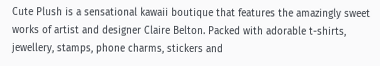Cute Plush is a sensational kawaii boutique that features the amazingly sweet works of artist and designer Claire Belton. Packed with adorable t-shirts, jewellery, stamps, phone charms, stickers and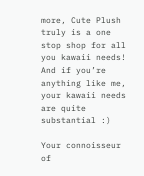more, Cute Plush truly is a one stop shop for all you kawaii needs! And if you’re anything like me, your kawaii needs are quite substantial :)

Your connoisseur of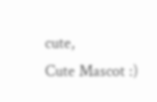cute,
Cute Mascot :)